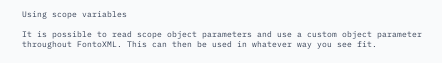Using scope variables

It is possible to read scope object parameters and use a custom object parameter throughout FontoXML. This can then be used in whatever way you see fit.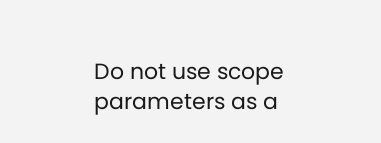Do not use scope parameters as a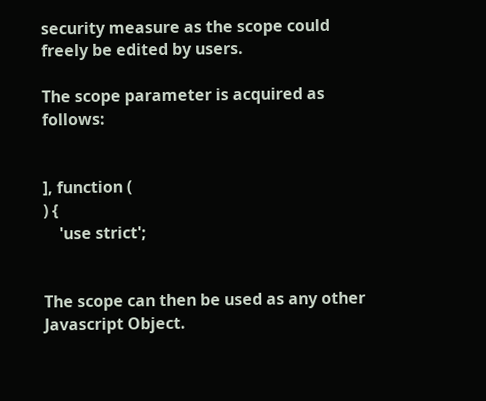security measure as the scope could freely be edited by users.

The scope parameter is acquired as follows:


], function (
) {
    'use strict';


The scope can then be used as any other Javascript Object.